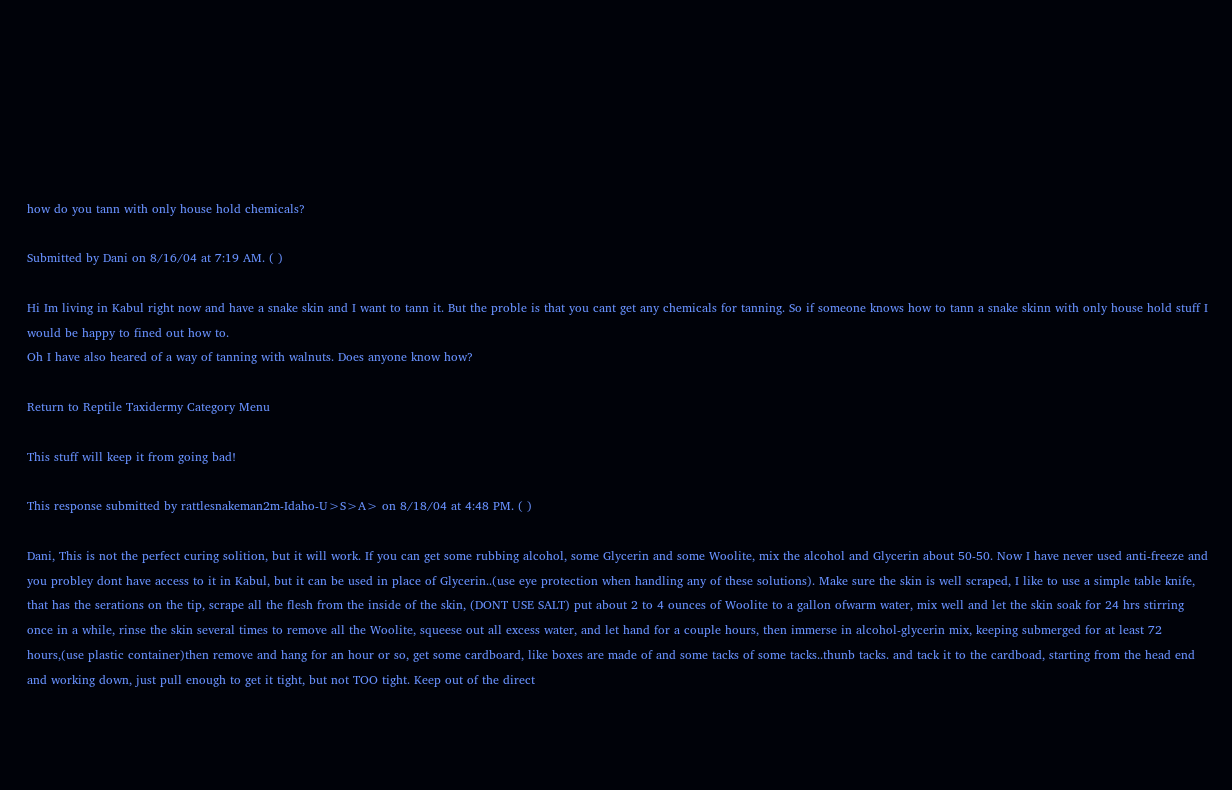how do you tann with only house hold chemicals?

Submitted by Dani on 8/16/04 at 7:19 AM. ( )

Hi Im living in Kabul right now and have a snake skin and I want to tann it. But the proble is that you cant get any chemicals for tanning. So if someone knows how to tann a snake skinn with only house hold stuff I would be happy to fined out how to.
Oh I have also heared of a way of tanning with walnuts. Does anyone know how?

Return to Reptile Taxidermy Category Menu

This stuff will keep it from going bad!

This response submitted by rattlesnakeman2m-Idaho-U>S>A> on 8/18/04 at 4:48 PM. ( )

Dani, This is not the perfect curing solition, but it will work. If you can get some rubbing alcohol, some Glycerin and some Woolite, mix the alcohol and Glycerin about 50-50. Now I have never used anti-freeze and you probley dont have access to it in Kabul, but it can be used in place of Glycerin..(use eye protection when handling any of these solutions). Make sure the skin is well scraped, I like to use a simple table knife, that has the serations on the tip, scrape all the flesh from the inside of the skin, (DONT USE SALT) put about 2 to 4 ounces of Woolite to a gallon ofwarm water, mix well and let the skin soak for 24 hrs stirring once in a while, rinse the skin several times to remove all the Woolite, squeese out all excess water, and let hand for a couple hours, then immerse in alcohol-glycerin mix, keeping submerged for at least 72 hours,(use plastic container)then remove and hang for an hour or so, get some cardboard, like boxes are made of and some tacks of some tacks..thunb tacks. and tack it to the cardboad, starting from the head end and working down, just pull enough to get it tight, but not TOO tight. Keep out of the direct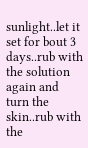sunlight..let it set for bout 3 days..rub with the solution again and turn the skin..rub with the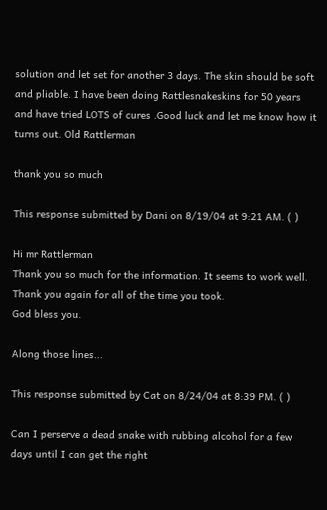solution and let set for another 3 days. The skin should be soft and pliable. I have been doing Rattlesnakeskins for 50 years and have tried LOTS of cures .Good luck and let me know how it turns out. Old Rattlerman

thank you so much

This response submitted by Dani on 8/19/04 at 9:21 AM. ( )

Hi mr Rattlerman
Thank you so much for the information. It seems to work well. Thank you again for all of the time you took.
God bless you.

Along those lines...

This response submitted by Cat on 8/24/04 at 8:39 PM. ( )

Can I perserve a dead snake with rubbing alcohol for a few days until I can get the right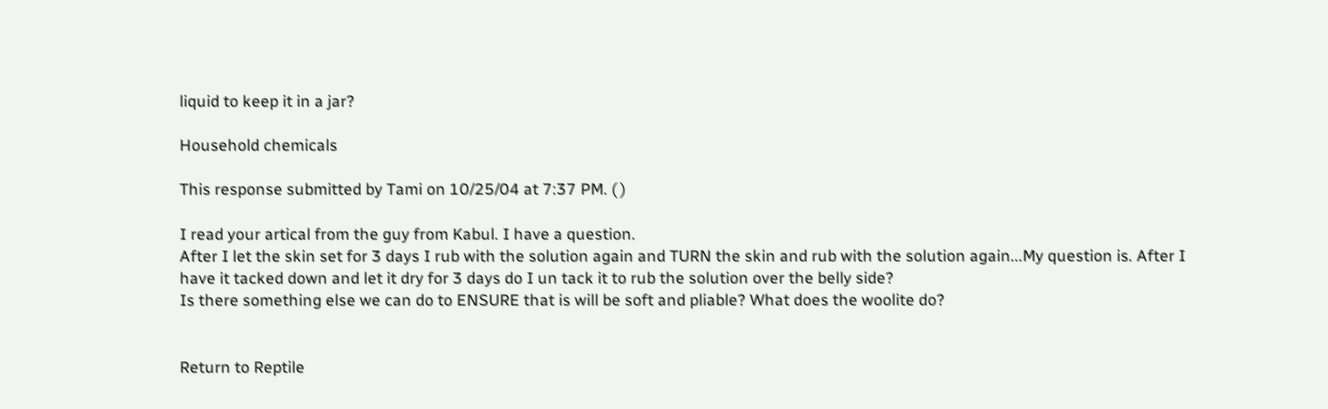liquid to keep it in a jar?

Household chemicals

This response submitted by Tami on 10/25/04 at 7:37 PM. ( )

I read your artical from the guy from Kabul. I have a question.
After I let the skin set for 3 days I rub with the solution again and TURN the skin and rub with the solution again...My question is. After I have it tacked down and let it dry for 3 days do I un tack it to rub the solution over the belly side?
Is there something else we can do to ENSURE that is will be soft and pliable? What does the woolite do?


Return to Reptile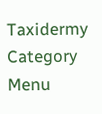Taxidermy Category Menu